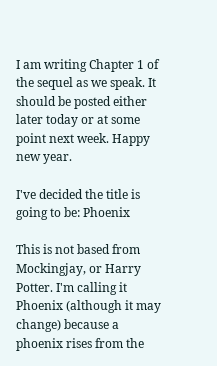I am writing Chapter 1 of the sequel as we speak. It should be posted either later today or at some point next week. Happy new year.

I've decided the title is going to be: Phoenix

This is not based from Mockingjay, or Harry Potter. I'm calling it Phoenix (although it may change) because a phoenix rises from the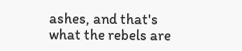ashes, and that's what the rebels are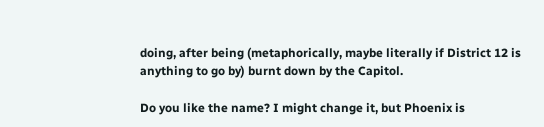doing, after being (metaphorically, maybe literally if District 12 is anything to go by) burnt down by the Capitol.

Do you like the name? I might change it, but Phoenix is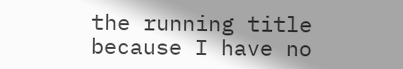the running title because I have no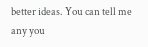better ideas. You can tell me any you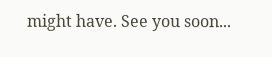might have. See you soon...